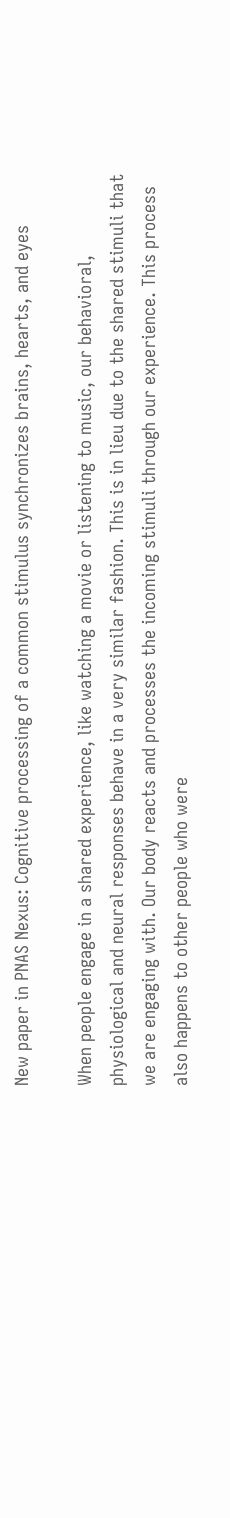New paper in PNAS Nexus: Cognitive processing of a common stimulus synchronizes brains, hearts, and eyes

When people engage in a shared experience, like watching a movie or listening to music, our behavioral, physiological and neural responses behave in a very similar fashion. This is in lieu due to the shared stimuli that we are engaging with. Our body reacts and processes the incoming stimuli through our experience. This process also happens to other people who were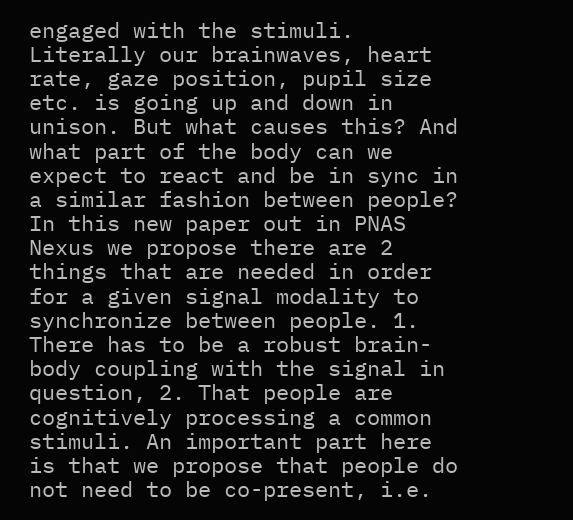engaged with the stimuli. Literally our brainwaves, heart rate, gaze position, pupil size etc. is going up and down in unison. But what causes this? And what part of the body can we expect to react and be in sync in a similar fashion between people? In this new paper out in PNAS Nexus we propose there are 2 things that are needed in order for a given signal modality to synchronize between people. 1. There has to be a robust brain-body coupling with the signal in question, 2. That people are cognitively processing a common stimuli. An important part here is that we propose that people do not need to be co-present, i.e.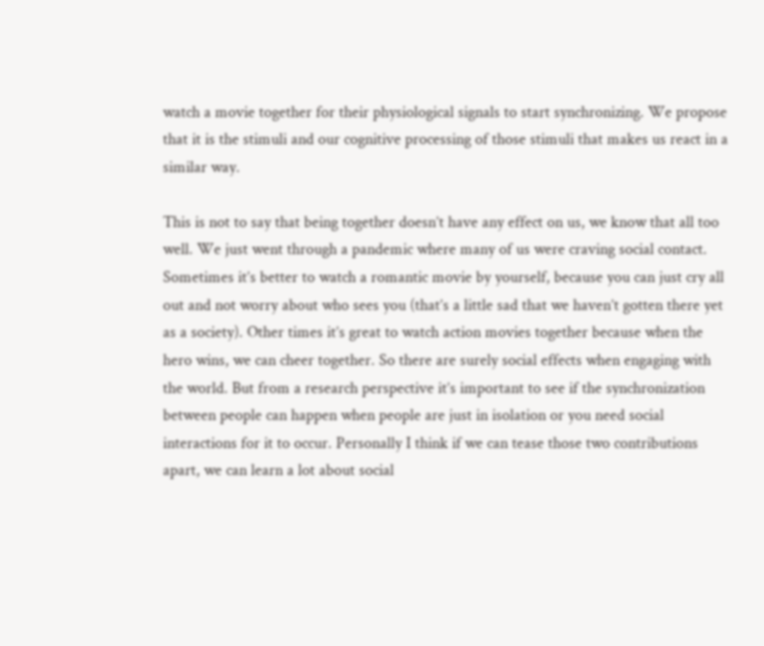watch a movie together for their physiological signals to start synchronizing. We propose that it is the stimuli and our cognitive processing of those stimuli that makes us react in a similar way.

This is not to say that being together doesn’t have any effect on us, we know that all too well. We just went through a pandemic where many of us were craving social contact. Sometimes it’s better to watch a romantic movie by yourself, because you can just cry all out and not worry about who sees you (that’s a little sad that we haven’t gotten there yet as a society). Other times it’s great to watch action movies together because when the hero wins, we can cheer together. So there are surely social effects when engaging with the world. But from a research perspective it’s important to see if the synchronization between people can happen when people are just in isolation or you need social interactions for it to occur. Personally I think if we can tease those two contributions apart, we can learn a lot about social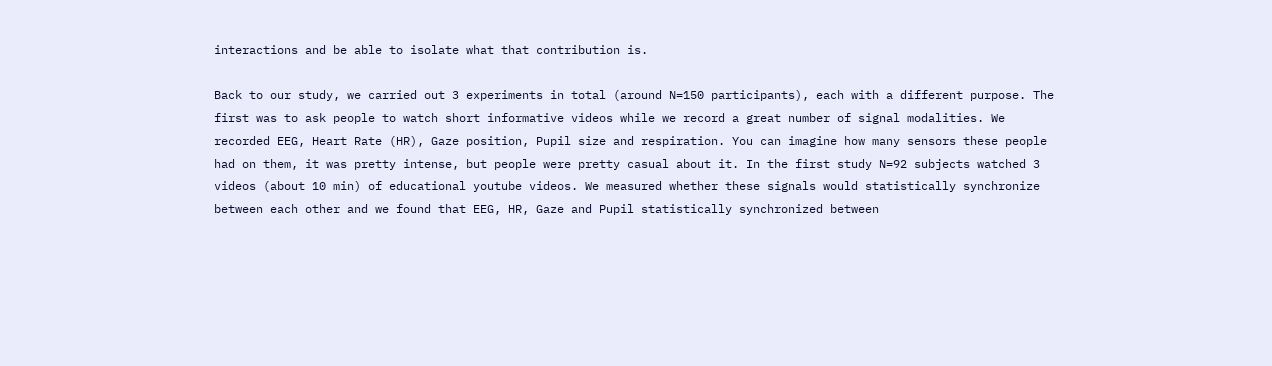interactions and be able to isolate what that contribution is.

Back to our study, we carried out 3 experiments in total (around N=150 participants), each with a different purpose. The first was to ask people to watch short informative videos while we record a great number of signal modalities. We recorded EEG, Heart Rate (HR), Gaze position, Pupil size and respiration. You can imagine how many sensors these people had on them, it was pretty intense, but people were pretty casual about it. In the first study N=92 subjects watched 3 videos (about 10 min) of educational youtube videos. We measured whether these signals would statistically synchronize between each other and we found that EEG, HR, Gaze and Pupil statistically synchronized between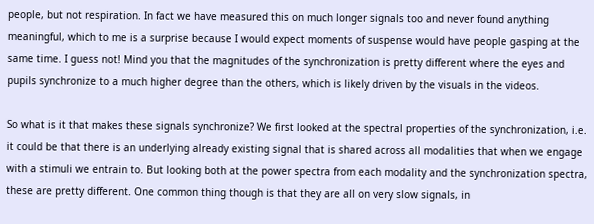people, but not respiration. In fact we have measured this on much longer signals too and never found anything meaningful, which to me is a surprise because I would expect moments of suspense would have people gasping at the same time. I guess not! Mind you that the magnitudes of the synchronization is pretty different where the eyes and pupils synchronize to a much higher degree than the others, which is likely driven by the visuals in the videos.

So what is it that makes these signals synchronize? We first looked at the spectral properties of the synchronization, i.e. it could be that there is an underlying already existing signal that is shared across all modalities that when we engage with a stimuli we entrain to. But looking both at the power spectra from each modality and the synchronization spectra, these are pretty different. One common thing though is that they are all on very slow signals, in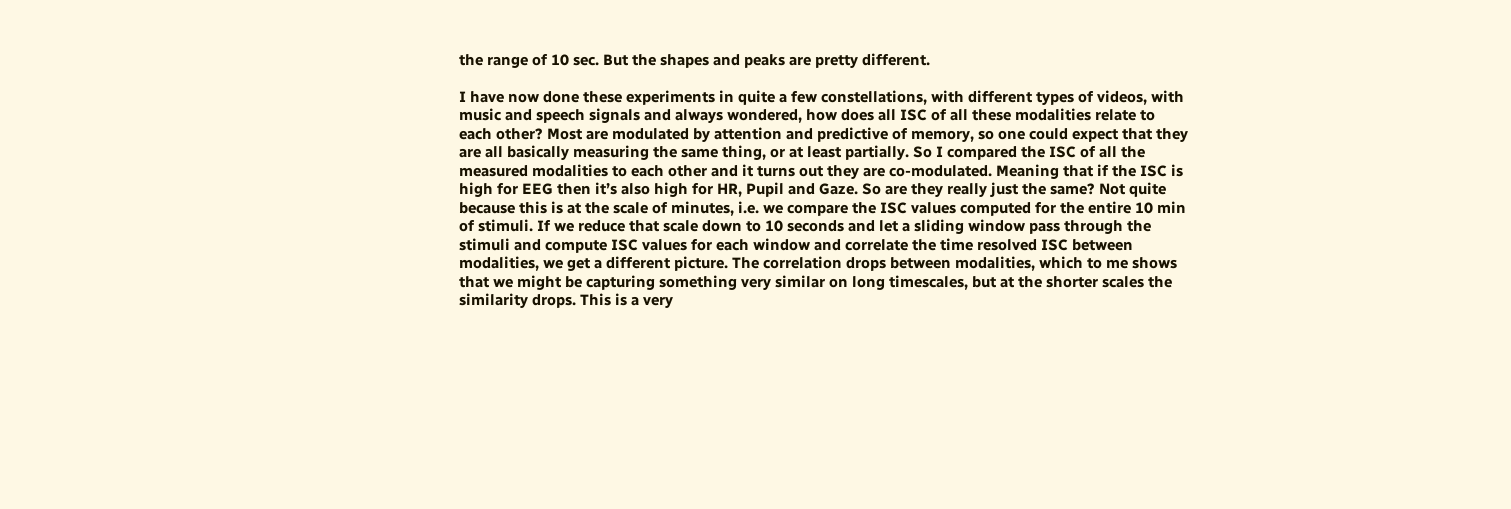the range of 10 sec. But the shapes and peaks are pretty different.

I have now done these experiments in quite a few constellations, with different types of videos, with music and speech signals and always wondered, how does all ISC of all these modalities relate to each other? Most are modulated by attention and predictive of memory, so one could expect that they are all basically measuring the same thing, or at least partially. So I compared the ISC of all the measured modalities to each other and it turns out they are co-modulated. Meaning that if the ISC is high for EEG then it’s also high for HR, Pupil and Gaze. So are they really just the same? Not quite because this is at the scale of minutes, i.e. we compare the ISC values computed for the entire 10 min of stimuli. If we reduce that scale down to 10 seconds and let a sliding window pass through the stimuli and compute ISC values for each window and correlate the time resolved ISC between modalities, we get a different picture. The correlation drops between modalities, which to me shows that we might be capturing something very similar on long timescales, but at the shorter scales the similarity drops. This is a very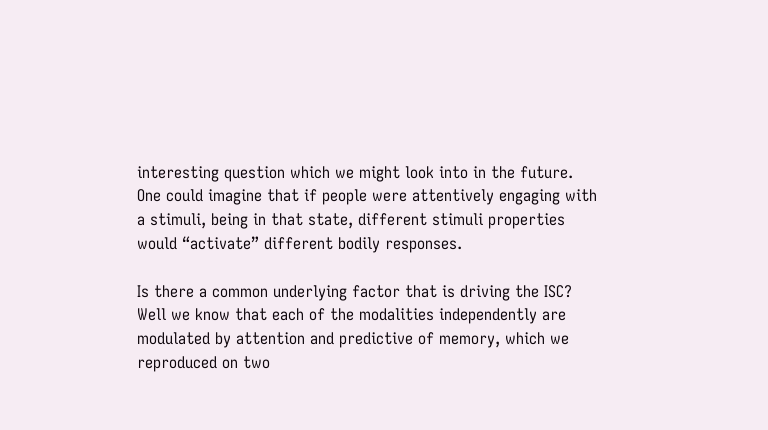interesting question which we might look into in the future. One could imagine that if people were attentively engaging with a stimuli, being in that state, different stimuli properties would “activate” different bodily responses.

Is there a common underlying factor that is driving the ISC? Well we know that each of the modalities independently are modulated by attention and predictive of memory, which we reproduced on two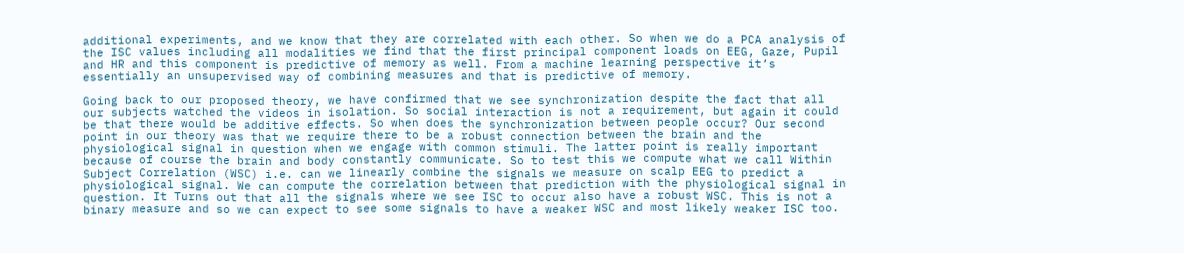additional experiments, and we know that they are correlated with each other. So when we do a PCA analysis of the ISC values including all modalities we find that the first principal component loads on EEG, Gaze, Pupil and HR and this component is predictive of memory as well. From a machine learning perspective it’s essentially an unsupervised way of combining measures and that is predictive of memory.

Going back to our proposed theory, we have confirmed that we see synchronization despite the fact that all our subjects watched the videos in isolation. So social interaction is not a requirement, but again it could be that there would be additive effects. So when does the synchronization between people occur? Our second point in our theory was that we require there to be a robust connection between the brain and the physiological signal in question when we engage with common stimuli. The latter point is really important because of course the brain and body constantly communicate. So to test this we compute what we call Within Subject Correlation (WSC) i.e. can we linearly combine the signals we measure on scalp EEG to predict a physiological signal. We can compute the correlation between that prediction with the physiological signal in question. It Turns out that all the signals where we see ISC to occur also have a robust WSC. This is not a binary measure and so we can expect to see some signals to have a weaker WSC and most likely weaker ISC too.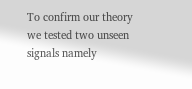To confirm our theory we tested two unseen signals namely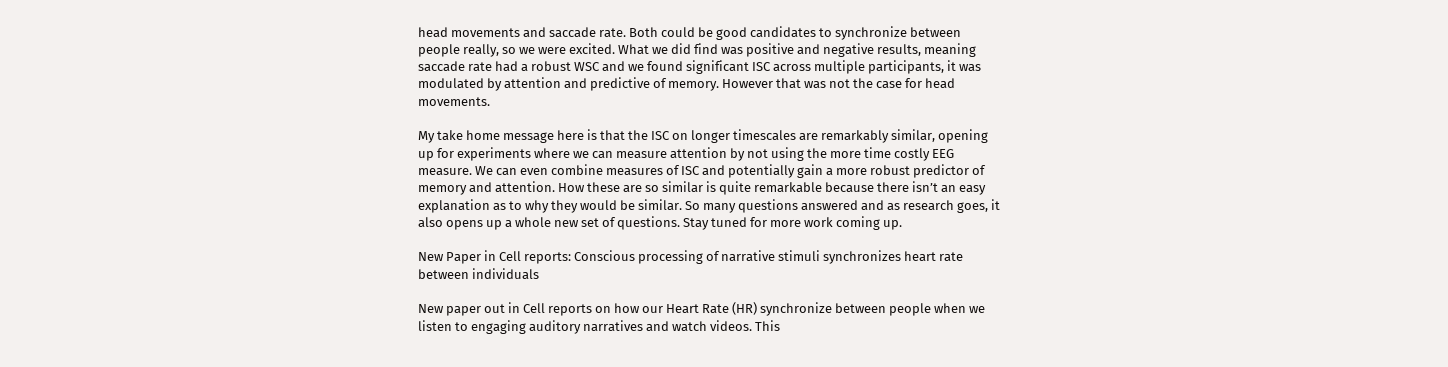head movements and saccade rate. Both could be good candidates to synchronize between people really, so we were excited. What we did find was positive and negative results, meaning saccade rate had a robust WSC and we found significant ISC across multiple participants, it was modulated by attention and predictive of memory. However that was not the case for head movements.

My take home message here is that the ISC on longer timescales are remarkably similar, opening up for experiments where we can measure attention by not using the more time costly EEG measure. We can even combine measures of ISC and potentially gain a more robust predictor of memory and attention. How these are so similar is quite remarkable because there isn’t an easy explanation as to why they would be similar. So many questions answered and as research goes, it also opens up a whole new set of questions. Stay tuned for more work coming up.

New Paper in Cell reports: Conscious processing of narrative stimuli synchronizes heart rate between individuals

New paper out in Cell reports on how our Heart Rate (HR) synchronize between people when we listen to engaging auditory narratives and watch videos. This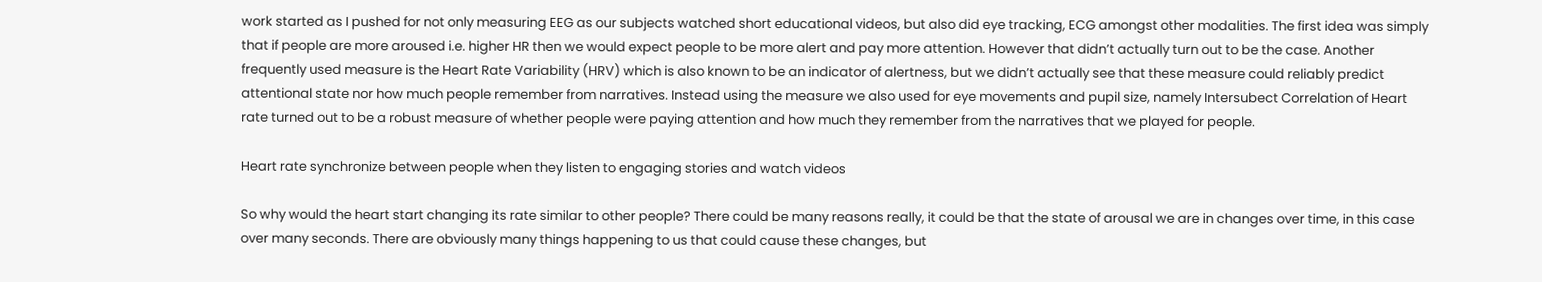work started as I pushed for not only measuring EEG as our subjects watched short educational videos, but also did eye tracking, ECG amongst other modalities. The first idea was simply that if people are more aroused i.e. higher HR then we would expect people to be more alert and pay more attention. However that didn’t actually turn out to be the case. Another frequently used measure is the Heart Rate Variability (HRV) which is also known to be an indicator of alertness, but we didn’t actually see that these measure could reliably predict attentional state nor how much people remember from narratives. Instead using the measure we also used for eye movements and pupil size, namely Intersubect Correlation of Heart rate turned out to be a robust measure of whether people were paying attention and how much they remember from the narratives that we played for people.

Heart rate synchronize between people when they listen to engaging stories and watch videos

So why would the heart start changing its rate similar to other people? There could be many reasons really, it could be that the state of arousal we are in changes over time, in this case over many seconds. There are obviously many things happening to us that could cause these changes, but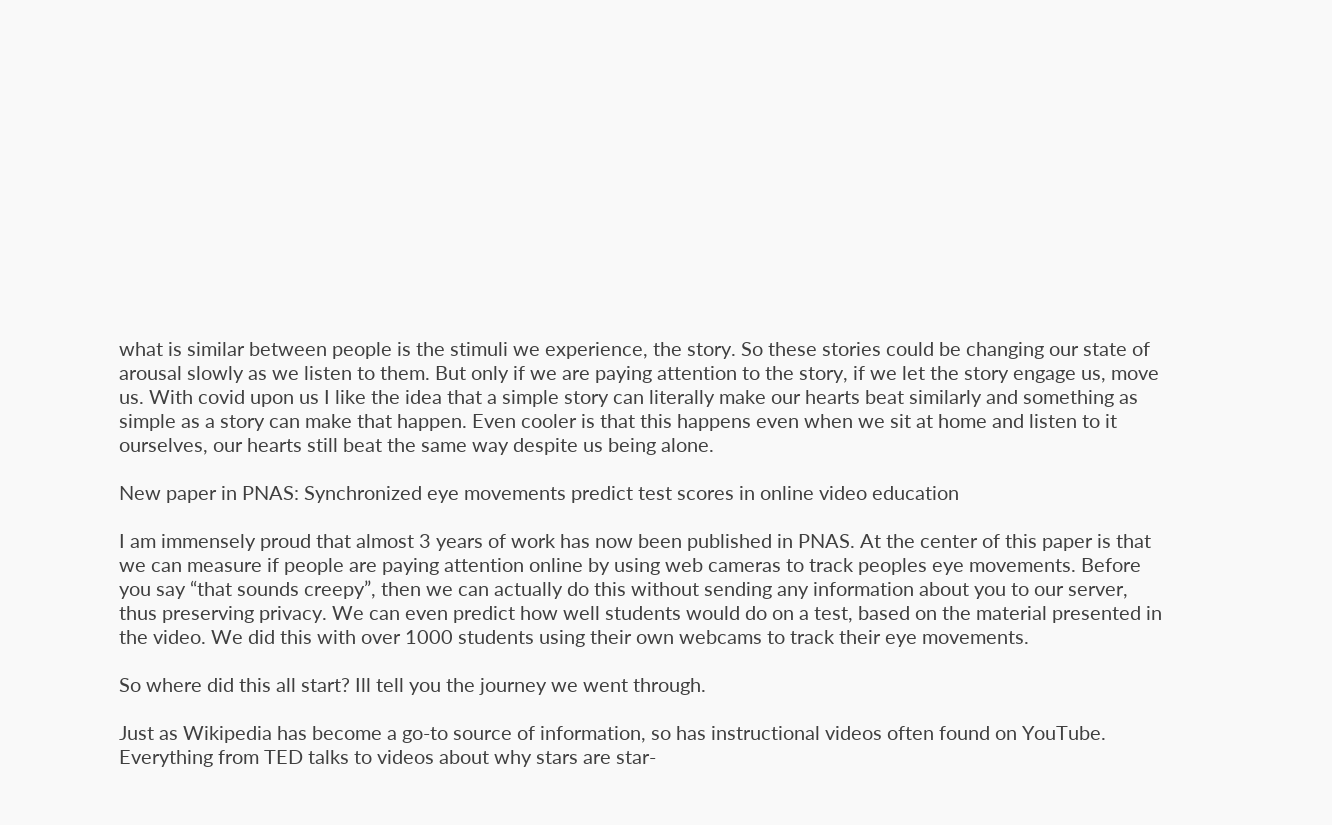what is similar between people is the stimuli we experience, the story. So these stories could be changing our state of arousal slowly as we listen to them. But only if we are paying attention to the story, if we let the story engage us, move us. With covid upon us I like the idea that a simple story can literally make our hearts beat similarly and something as simple as a story can make that happen. Even cooler is that this happens even when we sit at home and listen to it ourselves, our hearts still beat the same way despite us being alone.

New paper in PNAS: Synchronized eye movements predict test scores in online video education

I am immensely proud that almost 3 years of work has now been published in PNAS. At the center of this paper is that we can measure if people are paying attention online by using web cameras to track peoples eye movements. Before you say “that sounds creepy”, then we can actually do this without sending any information about you to our server, thus preserving privacy. We can even predict how well students would do on a test, based on the material presented in the video. We did this with over 1000 students using their own webcams to track their eye movements.

So where did this all start? Ill tell you the journey we went through.

Just as Wikipedia has become a go-to source of information, so has instructional videos often found on YouTube. Everything from TED talks to videos about why stars are star-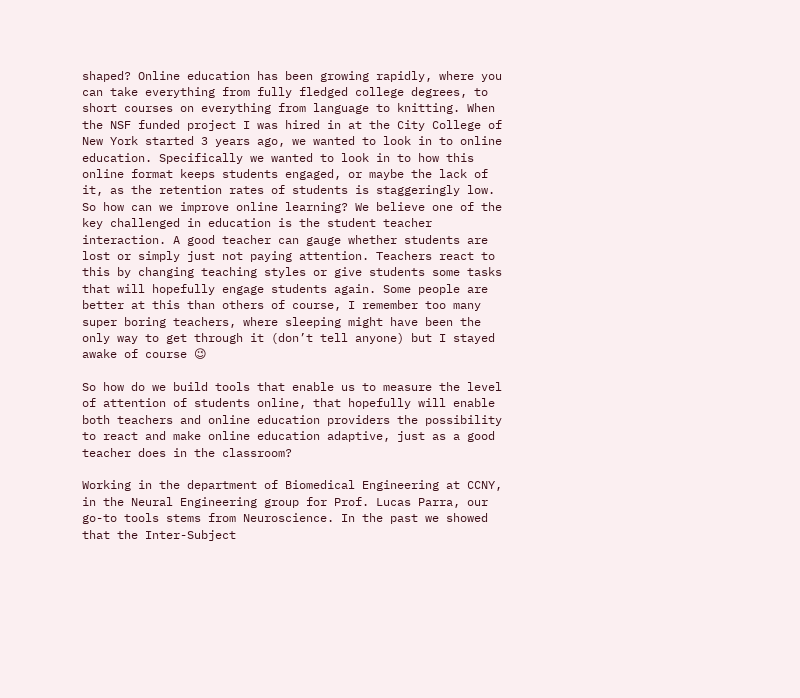shaped? Online education has been growing rapidly, where you can take everything from fully fledged college degrees, to short courses on everything from language to knitting. When the NSF funded project I was hired in at the City College of New York started 3 years ago, we wanted to look in to online education. Specifically we wanted to look in to how this online format keeps students engaged, or maybe the lack of it, as the retention rates of students is staggeringly low. So how can we improve online learning? We believe one of the key challenged in education is the student teacher interaction. A good teacher can gauge whether students are lost or simply just not paying attention. Teachers react to this by changing teaching styles or give students some tasks that will hopefully engage students again. Some people are better at this than others of course, I remember too many super boring teachers, where sleeping might have been the only way to get through it (don’t tell anyone) but I stayed awake of course 😉

So how do we build tools that enable us to measure the level of attention of students online, that hopefully will enable both teachers and online education providers the possibility to react and make online education adaptive, just as a good teacher does in the classroom?

Working in the department of Biomedical Engineering at CCNY, in the Neural Engineering group for Prof. Lucas Parra, our go-to tools stems from Neuroscience. In the past we showed that the Inter-Subject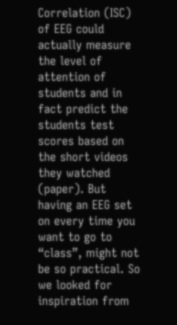Correlation (ISC) of EEG could actually measure the level of attention of students and in fact predict the students test scores based on the short videos they watched (paper). But having an EEG set on every time you want to go to “class”, might not be so practical. So we looked for inspiration from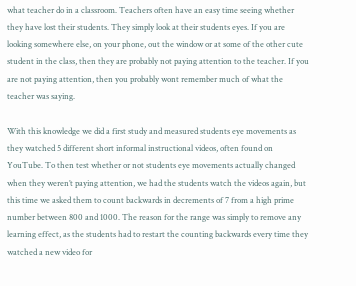what teacher do in a classroom. Teachers often have an easy time seeing whether they have lost their students. They simply look at their students eyes. If you are looking somewhere else, on your phone, out the window or at some of the other cute student in the class, then they are probably not paying attention to the teacher. If you are not paying attention, then you probably wont remember much of what the teacher was saying.

With this knowledge we did a first study and measured students eye movements as they watched 5 different short informal instructional videos, often found on YouTube. To then test whether or not students eye movements actually changed when they weren’t paying attention, we had the students watch the videos again, but this time we asked them to count backwards in decrements of 7 from a high prime number between 800 and 1000. The reason for the range was simply to remove any learning effect, as the students had to restart the counting backwards every time they watched a new video for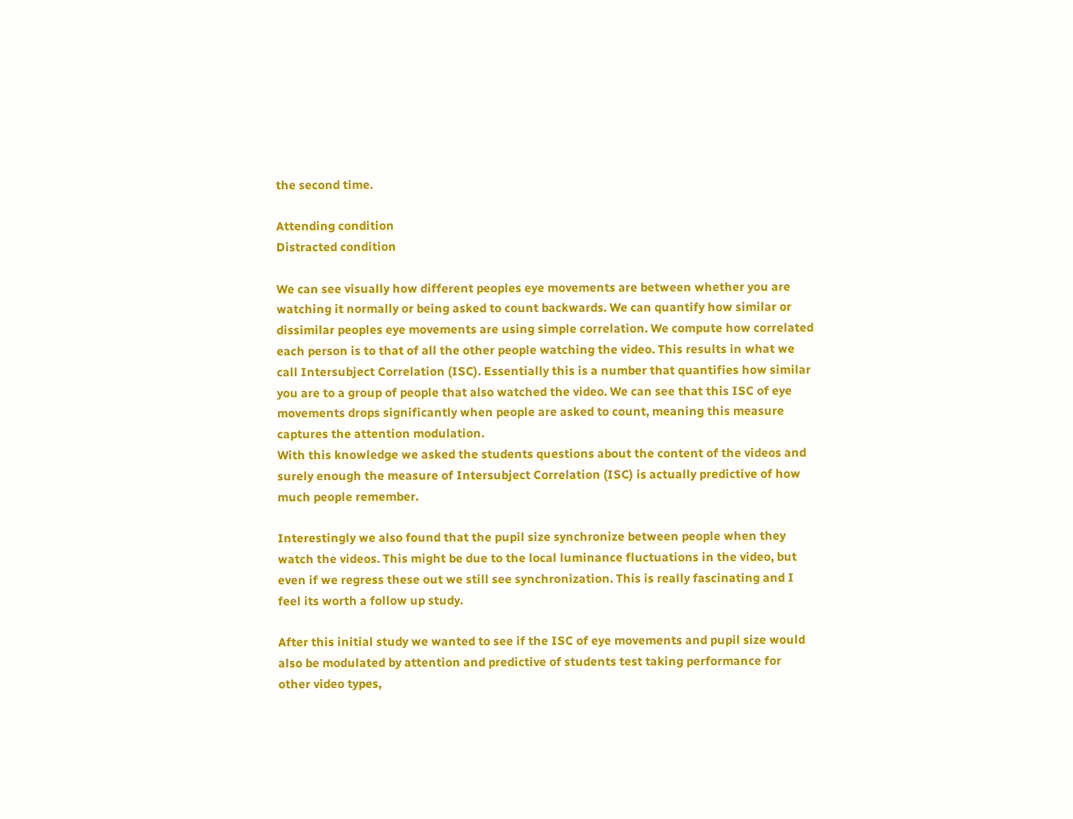the second time.

Attending condition
Distracted condition

We can see visually how different peoples eye movements are between whether you are watching it normally or being asked to count backwards. We can quantify how similar or dissimilar peoples eye movements are using simple correlation. We compute how correlated each person is to that of all the other people watching the video. This results in what we call Intersubject Correlation (ISC). Essentially this is a number that quantifies how similar you are to a group of people that also watched the video. We can see that this ISC of eye movements drops significantly when people are asked to count, meaning this measure captures the attention modulation.
With this knowledge we asked the students questions about the content of the videos and surely enough the measure of Intersubject Correlation (ISC) is actually predictive of how much people remember.

Interestingly we also found that the pupil size synchronize between people when they watch the videos. This might be due to the local luminance fluctuations in the video, but even if we regress these out we still see synchronization. This is really fascinating and I feel its worth a follow up study.

After this initial study we wanted to see if the ISC of eye movements and pupil size would also be modulated by attention and predictive of students test taking performance for other video types,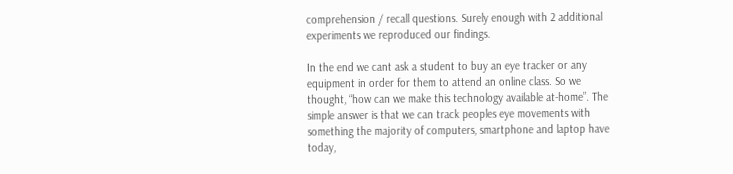comprehension / recall questions. Surely enough with 2 additional experiments we reproduced our findings.

In the end we cant ask a student to buy an eye tracker or any equipment in order for them to attend an online class. So we thought, “how can we make this technology available at-home”. The simple answer is that we can track peoples eye movements with something the majority of computers, smartphone and laptop have today,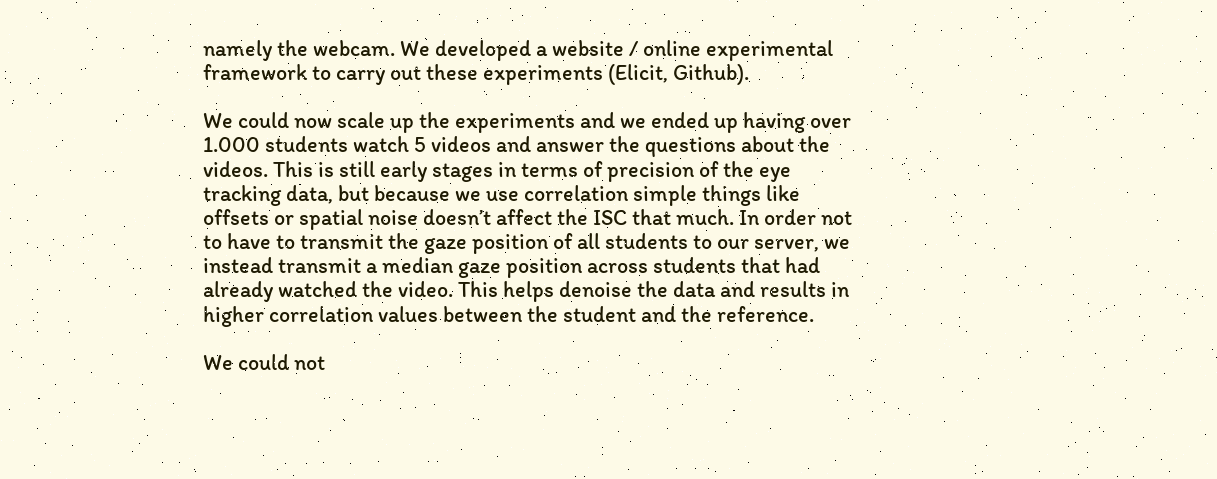namely the webcam. We developed a website / online experimental framework to carry out these experiments (Elicit, Github).

We could now scale up the experiments and we ended up having over 1.000 students watch 5 videos and answer the questions about the videos. This is still early stages in terms of precision of the eye tracking data, but because we use correlation simple things like offsets or spatial noise doesn’t affect the ISC that much. In order not to have to transmit the gaze position of all students to our server, we instead transmit a median gaze position across students that had already watched the video. This helps denoise the data and results in higher correlation values between the student and the reference.

We could not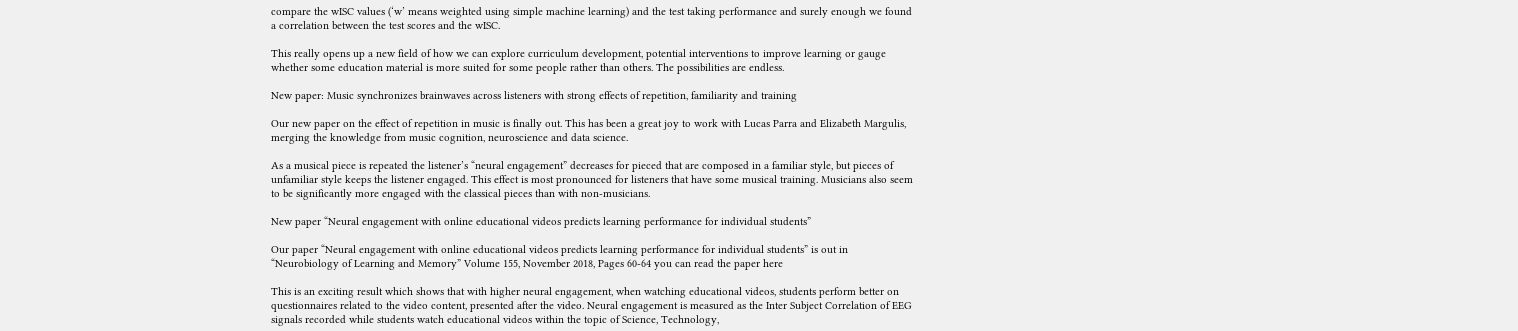compare the wISC values (‘w’ means weighted using simple machine learning) and the test taking performance and surely enough we found a correlation between the test scores and the wISC.

This really opens up a new field of how we can explore curriculum development, potential interventions to improve learning or gauge whether some education material is more suited for some people rather than others. The possibilities are endless.

New paper: Music synchronizes brainwaves across listeners with strong effects of repetition, familiarity and training

Our new paper on the effect of repetition in music is finally out. This has been a great joy to work with Lucas Parra and Elizabeth Margulis, merging the knowledge from music cognition, neuroscience and data science.

As a musical piece is repeated the listener’s “neural engagement” decreases for pieced that are composed in a familiar style, but pieces of unfamiliar style keeps the listener engaged. This effect is most pronounced for listeners that have some musical training. Musicians also seem to be significantly more engaged with the classical pieces than with non-musicians.

New paper “Neural engagement with online educational videos predicts learning performance for individual students”

Our paper “Neural engagement with online educational videos predicts learning performance for individual students” is out in “Neurobiology of Learning and Memory” Volume 155, November 2018, Pages 60-64 you can read the paper here

This is an exciting result which shows that with higher neural engagement, when watching educational videos, students perform better on questionnaires related to the video content, presented after the video. Neural engagement is measured as the Inter Subject Correlation of EEG signals recorded while students watch educational videos within the topic of Science, Technology,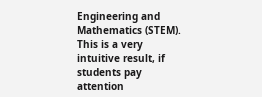Engineering and Mathematics (STEM). This is a very intuitive result, if students pay attention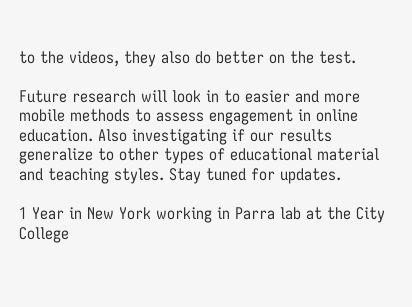to the videos, they also do better on the test.

Future research will look in to easier and more mobile methods to assess engagement in online education. Also investigating if our results generalize to other types of educational material and teaching styles. Stay tuned for updates.

1 Year in New York working in Parra lab at the City College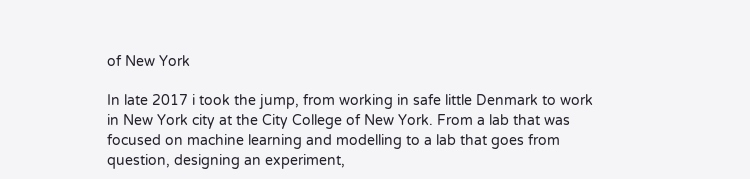of New York

In late 2017 i took the jump, from working in safe little Denmark to work in New York city at the City College of New York. From a lab that was focused on machine learning and modelling to a lab that goes from question, designing an experiment,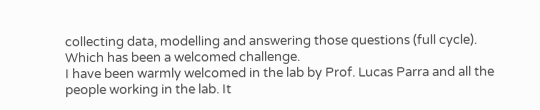collecting data, modelling and answering those questions (full cycle). Which has been a welcomed challenge.
I have been warmly welcomed in the lab by Prof. Lucas Parra and all the people working in the lab. It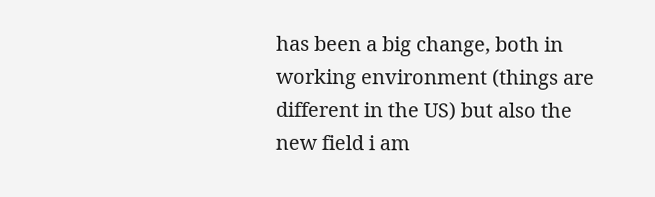has been a big change, both in working environment (things are different in the US) but also the new field i am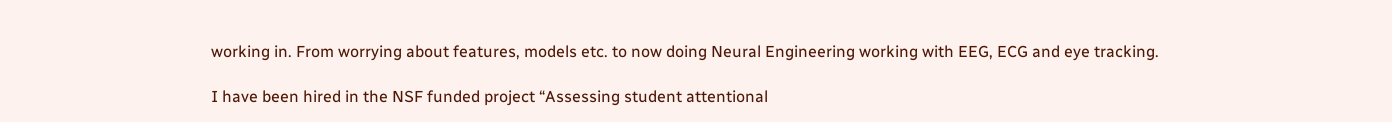working in. From worrying about features, models etc. to now doing Neural Engineering working with EEG, ECG and eye tracking.

I have been hired in the NSF funded project “Assessing student attentional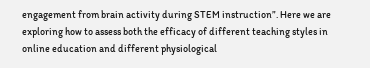engagement from brain activity during STEM instruction”. Here we are exploring how to assess both the efficacy of different teaching styles in online education and different physiological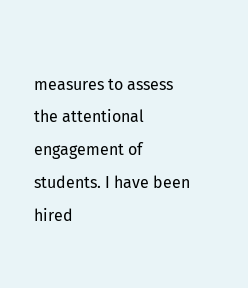measures to assess the attentional engagement of students. I have been hired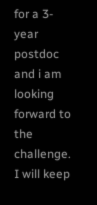for a 3-year postdoc and i am looking forward to the challenge. I will keep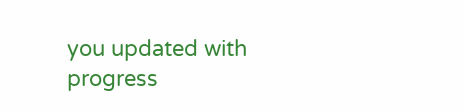you updated with progress